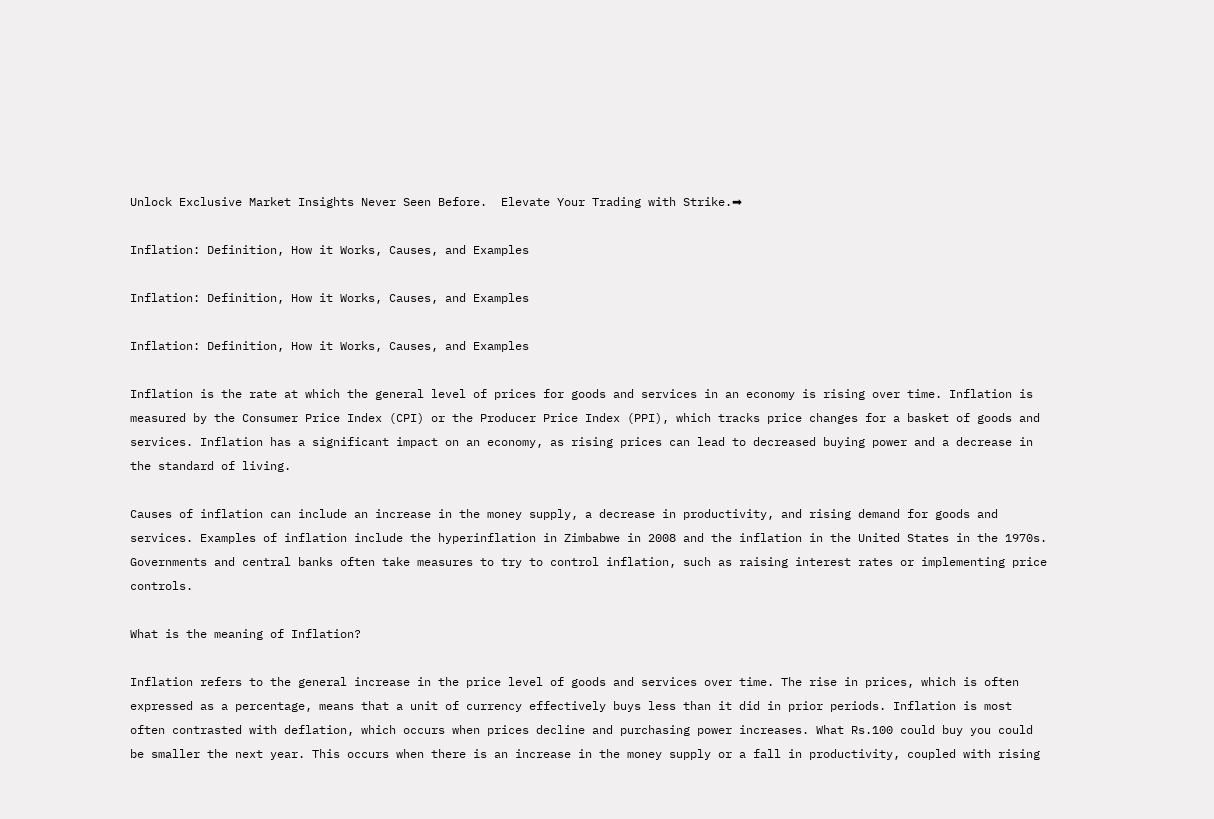Unlock Exclusive Market Insights Never Seen Before.  Elevate Your Trading with Strike.➡

Inflation: Definition, How it Works, Causes, and Examples

Inflation: Definition, How it Works, Causes, and Examples

Inflation: Definition, How it Works, Causes, and Examples

Inflation is the rate at which the general level of prices for goods and services in an economy is rising over time. Inflation is measured by the Consumer Price Index (CPI) or the Producer Price Index (PPI), which tracks price changes for a basket of goods and services. Inflation has a significant impact on an economy, as rising prices can lead to decreased buying power and a decrease in the standard of living.

Causes of inflation can include an increase in the money supply, a decrease in productivity, and rising demand for goods and services. Examples of inflation include the hyperinflation in Zimbabwe in 2008 and the inflation in the United States in the 1970s. Governments and central banks often take measures to try to control inflation, such as raising interest rates or implementing price controls.

What is the meaning of Inflation?

Inflation refers to the general increase in the price level of goods and services over time. The rise in prices, which is often expressed as a percentage, means that a unit of currency effectively buys less than it did in prior periods. Inflation is most often contrasted with deflation, which occurs when prices decline and purchasing power increases. What Rs.100 could buy you could be smaller the next year. This occurs when there is an increase in the money supply or a fall in productivity, coupled with rising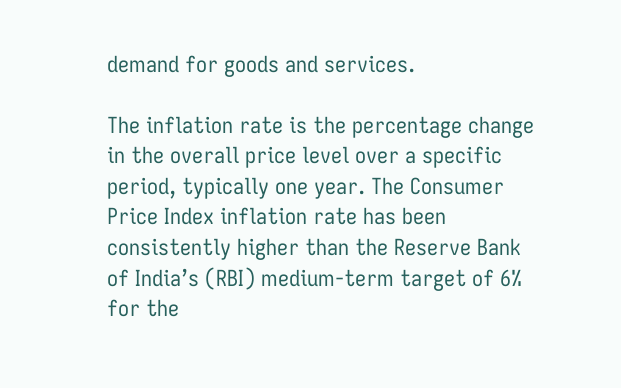demand for goods and services.

The inflation rate is the percentage change in the overall price level over a specific period, typically one year. The Consumer Price Index inflation rate has been consistently higher than the Reserve Bank of India’s (RBI) medium-term target of 6% for the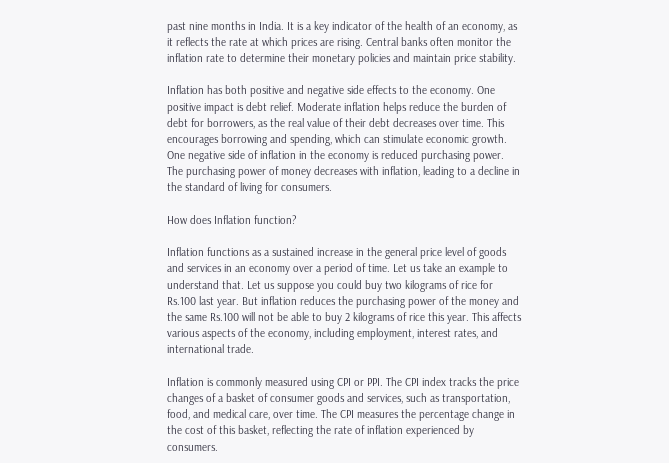past nine months in India. It is a key indicator of the health of an economy, as it reflects the rate at which prices are rising. Central banks often monitor the inflation rate to determine their monetary policies and maintain price stability.

Inflation has both positive and negative side effects to the economy. One positive impact is debt relief. Moderate inflation helps reduce the burden of debt for borrowers, as the real value of their debt decreases over time. This encourages borrowing and spending, which can stimulate economic growth. One negative side of inflation in the economy is reduced purchasing power. The purchasing power of money decreases with inflation, leading to a decline in the standard of living for consumers.

How does Inflation function?

Inflation functions as a sustained increase in the general price level of goods and services in an economy over a period of time. Let us take an example to understand that. Let us suppose you could buy two kilograms of rice for Rs.100 last year. But inflation reduces the purchasing power of the money and the same Rs.100 will not be able to buy 2 kilograms of rice this year. This affects various aspects of the economy, including employment, interest rates, and international trade.

Inflation is commonly measured using CPI or PPI. The CPI index tracks the price changes of a basket of consumer goods and services, such as transportation, food, and medical care, over time. The CPI measures the percentage change in the cost of this basket, reflecting the rate of inflation experienced by consumers.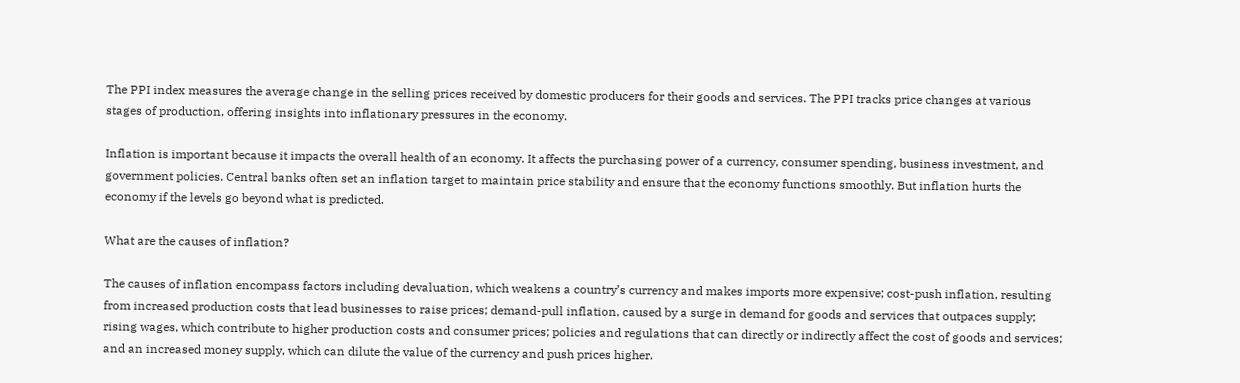The PPI index measures the average change in the selling prices received by domestic producers for their goods and services. The PPI tracks price changes at various stages of production, offering insights into inflationary pressures in the economy.

Inflation is important because it impacts the overall health of an economy. It affects the purchasing power of a currency, consumer spending, business investment, and government policies. Central banks often set an inflation target to maintain price stability and ensure that the economy functions smoothly. But inflation hurts the economy if the levels go beyond what is predicted.

What are the causes of inflation?

The causes of inflation encompass factors including devaluation, which weakens a country’s currency and makes imports more expensive; cost-push inflation, resulting from increased production costs that lead businesses to raise prices; demand-pull inflation, caused by a surge in demand for goods and services that outpaces supply; rising wages, which contribute to higher production costs and consumer prices; policies and regulations that can directly or indirectly affect the cost of goods and services; and an increased money supply, which can dilute the value of the currency and push prices higher.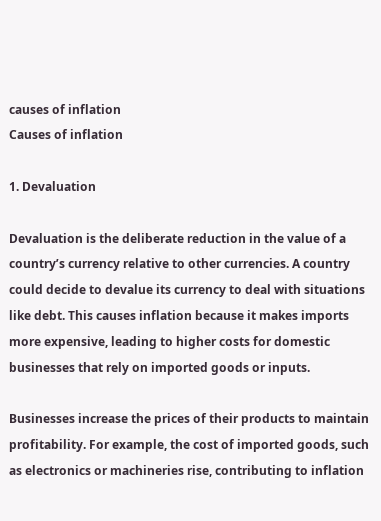causes of inflation
Causes of inflation

1. Devaluation

Devaluation is the deliberate reduction in the value of a country’s currency relative to other currencies. A country could decide to devalue its currency to deal with situations like debt. This causes inflation because it makes imports more expensive, leading to higher costs for domestic businesses that rely on imported goods or inputs.

Businesses increase the prices of their products to maintain profitability. For example, the cost of imported goods, such as electronics or machineries rise, contributing to inflation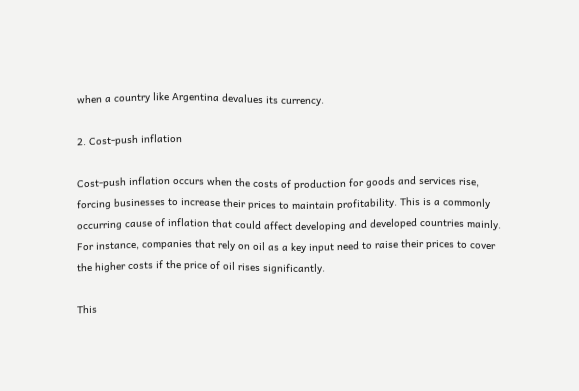when a country like Argentina devalues its currency.

2. Cost-push inflation

Cost-push inflation occurs when the costs of production for goods and services rise, forcing businesses to increase their prices to maintain profitability. This is a commonly occurring cause of inflation that could affect developing and developed countries mainly. For instance, companies that rely on oil as a key input need to raise their prices to cover the higher costs if the price of oil rises significantly.

This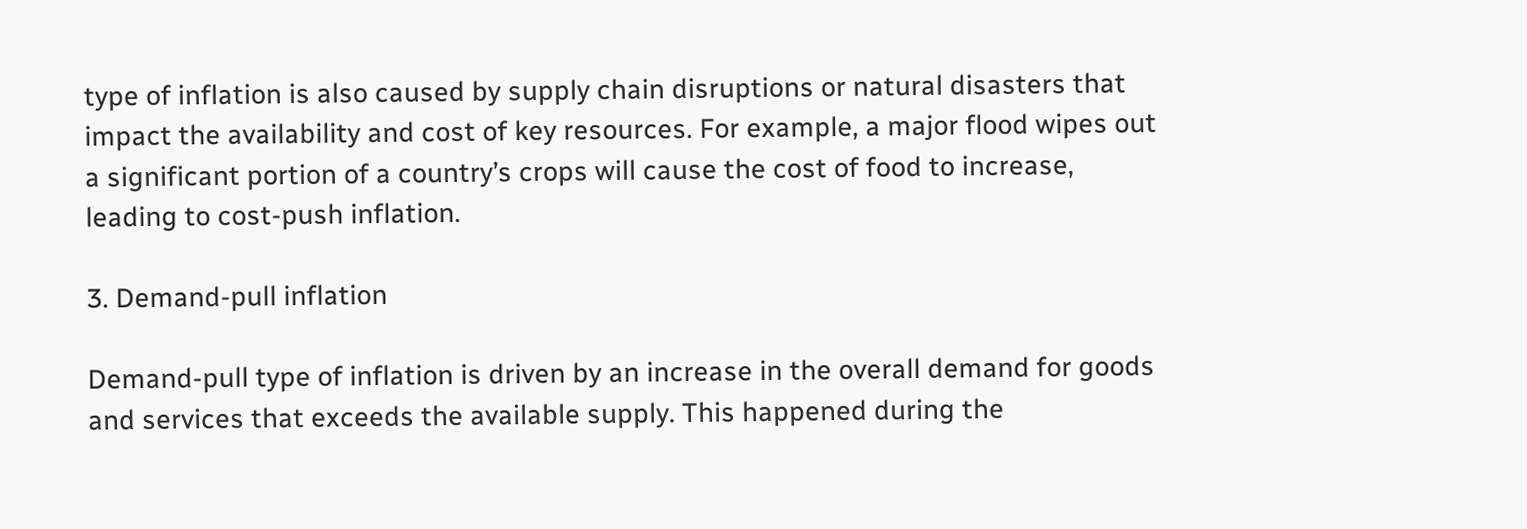type of inflation is also caused by supply chain disruptions or natural disasters that impact the availability and cost of key resources. For example, a major flood wipes out a significant portion of a country’s crops will cause the cost of food to increase, leading to cost-push inflation.

3. Demand-pull inflation

Demand-pull type of inflation is driven by an increase in the overall demand for goods and services that exceeds the available supply. This happened during the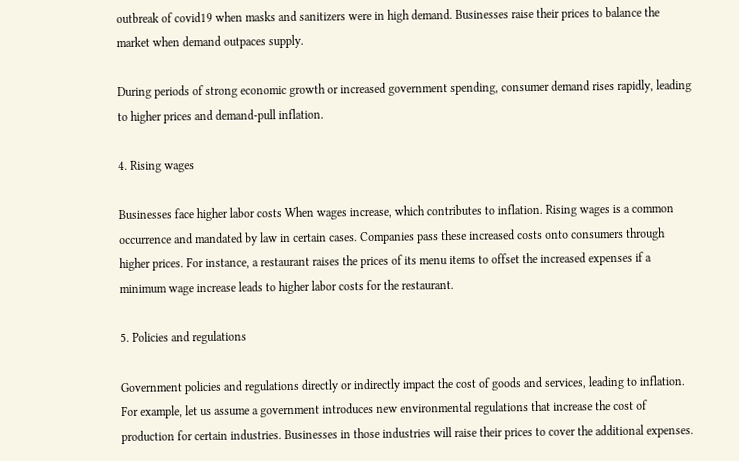outbreak of covid19 when masks and sanitizers were in high demand. Businesses raise their prices to balance the market when demand outpaces supply.

During periods of strong economic growth or increased government spending, consumer demand rises rapidly, leading to higher prices and demand-pull inflation.

4. Rising wages

Businesses face higher labor costs When wages increase, which contributes to inflation. Rising wages is a common occurrence and mandated by law in certain cases. Companies pass these increased costs onto consumers through higher prices. For instance, a restaurant raises the prices of its menu items to offset the increased expenses if a minimum wage increase leads to higher labor costs for the restaurant.

5. Policies and regulations

Government policies and regulations directly or indirectly impact the cost of goods and services, leading to inflation. For example, let us assume a government introduces new environmental regulations that increase the cost of production for certain industries. Businesses in those industries will raise their prices to cover the additional expenses.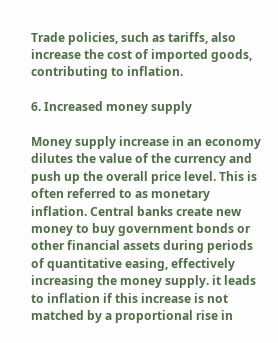Trade policies, such as tariffs, also increase the cost of imported goods, contributing to inflation.

6. Increased money supply

Money supply increase in an economy dilutes the value of the currency and push up the overall price level. This is often referred to as monetary inflation. Central banks create new money to buy government bonds or other financial assets during periods of quantitative easing, effectively increasing the money supply. it leads to inflation if this increase is not matched by a proportional rise in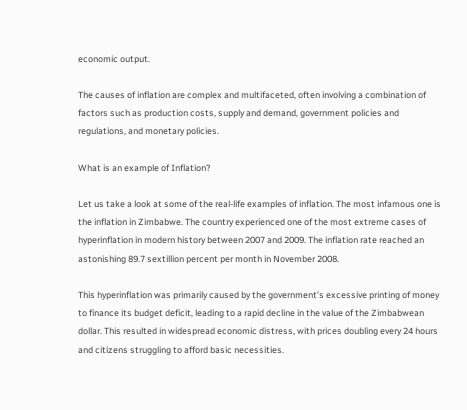economic output.

The causes of inflation are complex and multifaceted, often involving a combination of factors such as production costs, supply and demand, government policies and regulations, and monetary policies.

What is an example of Inflation?

Let us take a look at some of the real-life examples of inflation. The most infamous one is the inflation in Zimbabwe. The country experienced one of the most extreme cases of hyperinflation in modern history between 2007 and 2009. The inflation rate reached an astonishing 89.7 sextillion percent per month in November 2008.

This hyperinflation was primarily caused by the government’s excessive printing of money to finance its budget deficit, leading to a rapid decline in the value of the Zimbabwean dollar. This resulted in widespread economic distress, with prices doubling every 24 hours and citizens struggling to afford basic necessities.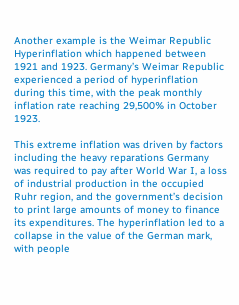Another example is the Weimar Republic Hyperinflation which happened between 1921 and 1923. Germany’s Weimar Republic experienced a period of hyperinflation during this time, with the peak monthly inflation rate reaching 29,500% in October 1923.

This extreme inflation was driven by factors including the heavy reparations Germany was required to pay after World War I, a loss of industrial production in the occupied Ruhr region, and the government’s decision to print large amounts of money to finance its expenditures. The hyperinflation led to a collapse in the value of the German mark, with people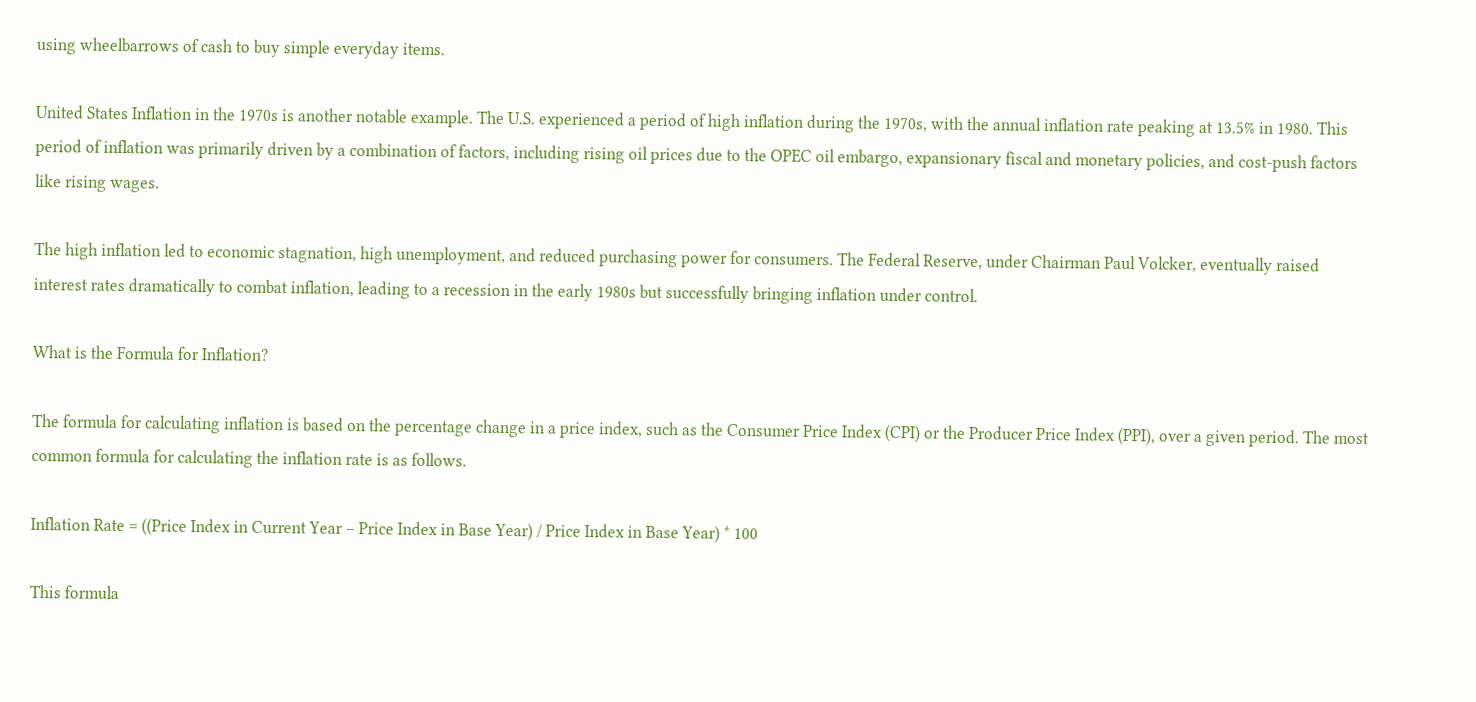using wheelbarrows of cash to buy simple everyday items.

United States Inflation in the 1970s is another notable example. The U.S. experienced a period of high inflation during the 1970s, with the annual inflation rate peaking at 13.5% in 1980. This period of inflation was primarily driven by a combination of factors, including rising oil prices due to the OPEC oil embargo, expansionary fiscal and monetary policies, and cost-push factors like rising wages.

The high inflation led to economic stagnation, high unemployment, and reduced purchasing power for consumers. The Federal Reserve, under Chairman Paul Volcker, eventually raised interest rates dramatically to combat inflation, leading to a recession in the early 1980s but successfully bringing inflation under control.

What is the Formula for Inflation?

The formula for calculating inflation is based on the percentage change in a price index, such as the Consumer Price Index (CPI) or the Producer Price Index (PPI), over a given period. The most common formula for calculating the inflation rate is as follows.

Inflation Rate = ((Price Index in Current Year – Price Index in Base Year) / Price Index in Base Year) * 100

This formula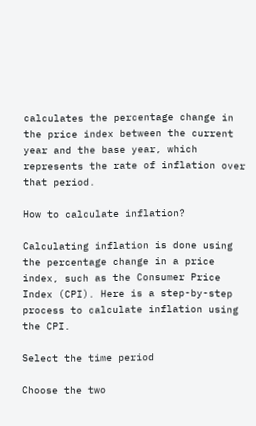calculates the percentage change in the price index between the current year and the base year, which represents the rate of inflation over that period.

How to calculate inflation?

Calculating inflation is done using the percentage change in a price index, such as the Consumer Price Index (CPI). Here is a step-by-step process to calculate inflation using the CPI.

Select the time period

Choose the two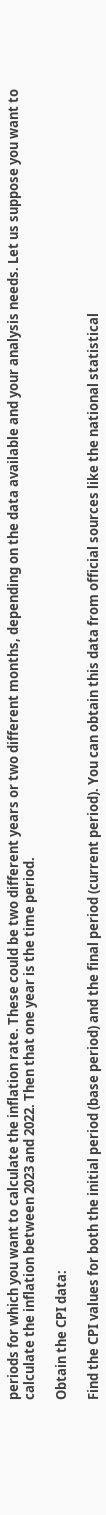periods for which you want to calculate the inflation rate. These could be two different years or two different months, depending on the data available and your analysis needs. Let us suppose you want to calculate the inflation between 2023 and 2022. Then that one year is the time period.

Obtain the CPI data:

Find the CPI values for both the initial period (base period) and the final period (current period). You can obtain this data from official sources like the national statistical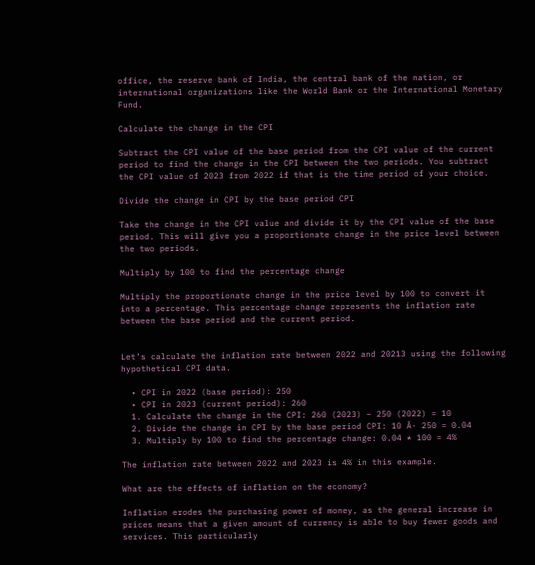office, the reserve bank of India, the central bank of the nation, or international organizations like the World Bank or the International Monetary Fund.

Calculate the change in the CPI

Subtract the CPI value of the base period from the CPI value of the current period to find the change in the CPI between the two periods. You subtract the CPI value of 2023 from 2022 if that is the time period of your choice.

Divide the change in CPI by the base period CPI

Take the change in the CPI value and divide it by the CPI value of the base period. This will give you a proportionate change in the price level between the two periods.

Multiply by 100 to find the percentage change

Multiply the proportionate change in the price level by 100 to convert it into a percentage. This percentage change represents the inflation rate between the base period and the current period.


Let’s calculate the inflation rate between 2022 and 20213 using the following hypothetical CPI data.

  • CPI in 2022 (base period): 250
  • CPI in 2023 (current period): 260
  1. Calculate the change in the CPI: 260 (2023) – 250 (2022) = 10
  2. Divide the change in CPI by the base period CPI: 10 Ă· 250 = 0.04
  3. Multiply by 100 to find the percentage change: 0.04 * 100 = 4%

The inflation rate between 2022 and 2023 is 4% in this example.

What are the effects of inflation on the economy?

Inflation erodes the purchasing power of money, as the general increase in prices means that a given amount of currency is able to buy fewer goods and services. This particularly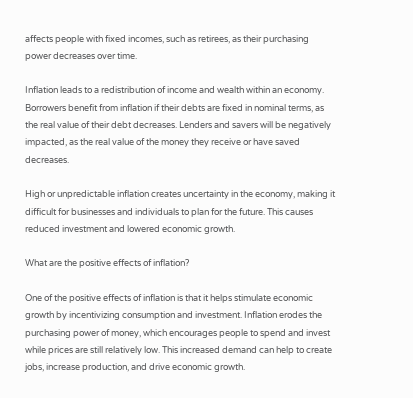affects people with fixed incomes, such as retirees, as their purchasing power decreases over time.

Inflation leads to a redistribution of income and wealth within an economy. Borrowers benefit from inflation if their debts are fixed in nominal terms, as the real value of their debt decreases. Lenders and savers will be negatively impacted, as the real value of the money they receive or have saved decreases.

High or unpredictable inflation creates uncertainty in the economy, making it difficult for businesses and individuals to plan for the future. This causes reduced investment and lowered economic growth.

What are the positive effects of inflation?

One of the positive effects of inflation is that it helps stimulate economic growth by incentivizing consumption and investment. Inflation erodes the purchasing power of money, which encourages people to spend and invest while prices are still relatively low. This increased demand can help to create jobs, increase production, and drive economic growth.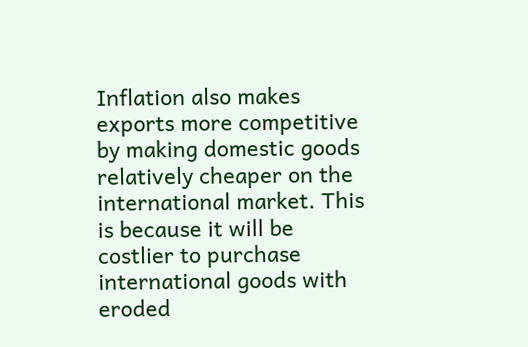Inflation also makes exports more competitive by making domestic goods relatively cheaper on the international market. This is because it will be costlier to purchase international goods with eroded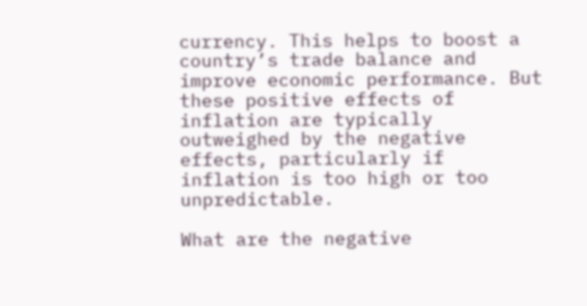currency. This helps to boost a country’s trade balance and improve economic performance. But these positive effects of inflation are typically outweighed by the negative effects, particularly if inflation is too high or too unpredictable.

What are the negative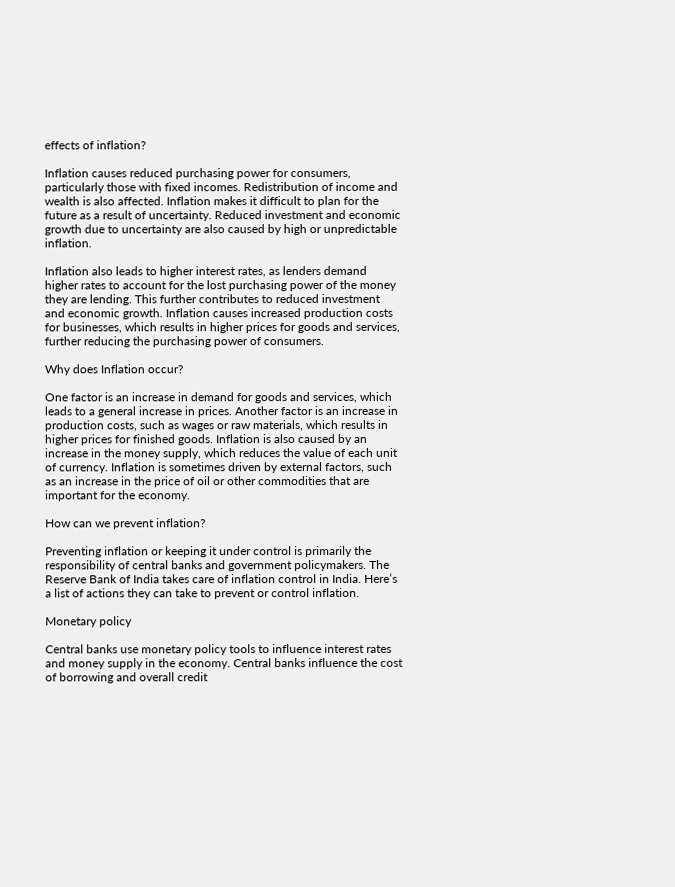effects of inflation?

Inflation causes reduced purchasing power for consumers, particularly those with fixed incomes. Redistribution of income and wealth is also affected. Inflation makes it difficult to plan for the future as a result of uncertainty. Reduced investment and economic growth due to uncertainty are also caused by high or unpredictable inflation.

Inflation also leads to higher interest rates, as lenders demand higher rates to account for the lost purchasing power of the money they are lending. This further contributes to reduced investment and economic growth. Inflation causes increased production costs for businesses, which results in higher prices for goods and services, further reducing the purchasing power of consumers.

Why does Inflation occur?

One factor is an increase in demand for goods and services, which leads to a general increase in prices. Another factor is an increase in production costs, such as wages or raw materials, which results in higher prices for finished goods. Inflation is also caused by an increase in the money supply, which reduces the value of each unit of currency. Inflation is sometimes driven by external factors, such as an increase in the price of oil or other commodities that are important for the economy.

How can we prevent inflation?

Preventing inflation or keeping it under control is primarily the responsibility of central banks and government policymakers. The Reserve Bank of India takes care of inflation control in India. Here’s a list of actions they can take to prevent or control inflation.

Monetary policy

Central banks use monetary policy tools to influence interest rates and money supply in the economy. Central banks influence the cost of borrowing and overall credit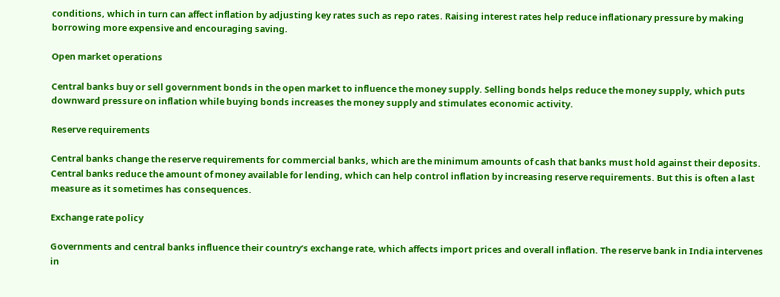conditions, which in turn can affect inflation by adjusting key rates such as repo rates. Raising interest rates help reduce inflationary pressure by making borrowing more expensive and encouraging saving.

Open market operations

Central banks buy or sell government bonds in the open market to influence the money supply. Selling bonds helps reduce the money supply, which puts downward pressure on inflation while buying bonds increases the money supply and stimulates economic activity.

Reserve requirements

Central banks change the reserve requirements for commercial banks, which are the minimum amounts of cash that banks must hold against their deposits. Central banks reduce the amount of money available for lending, which can help control inflation by increasing reserve requirements. But this is often a last measure as it sometimes has consequences.

Exchange rate policy

Governments and central banks influence their country’s exchange rate, which affects import prices and overall inflation. The reserve bank in India intervenes in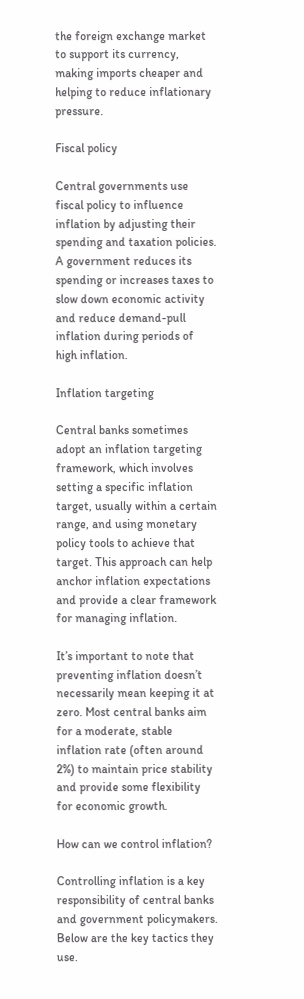the foreign exchange market to support its currency, making imports cheaper and helping to reduce inflationary pressure.

Fiscal policy

Central governments use fiscal policy to influence inflation by adjusting their spending and taxation policies. A government reduces its spending or increases taxes to slow down economic activity and reduce demand-pull inflation during periods of high inflation.

Inflation targeting

Central banks sometimes adopt an inflation targeting framework, which involves setting a specific inflation target, usually within a certain range, and using monetary policy tools to achieve that target. This approach can help anchor inflation expectations and provide a clear framework for managing inflation.

It’s important to note that preventing inflation doesn’t necessarily mean keeping it at zero. Most central banks aim for a moderate, stable inflation rate (often around 2%) to maintain price stability and provide some flexibility for economic growth.

How can we control inflation?

Controlling inflation is a key responsibility of central banks and government policymakers. Below are the key tactics they use.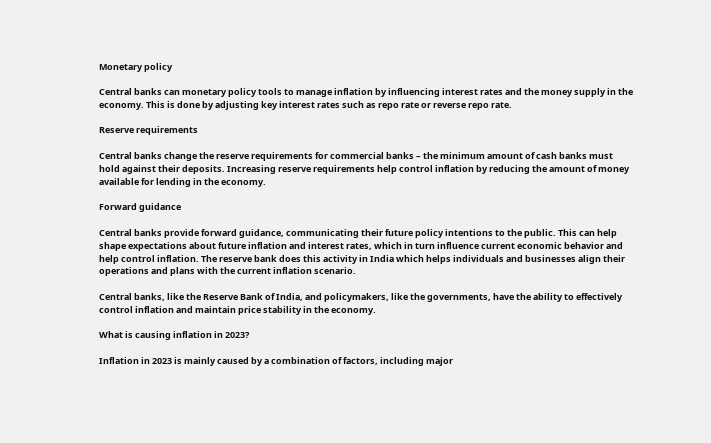Monetary policy

Central banks can monetary policy tools to manage inflation by influencing interest rates and the money supply in the economy. This is done by adjusting key interest rates such as repo rate or reverse repo rate.

Reserve requirements

Central banks change the reserve requirements for commercial banks – the minimum amount of cash banks must hold against their deposits. Increasing reserve requirements help control inflation by reducing the amount of money available for lending in the economy.

Forward guidance

Central banks provide forward guidance, communicating their future policy intentions to the public. This can help shape expectations about future inflation and interest rates, which in turn influence current economic behavior and help control inflation. The reserve bank does this activity in India which helps individuals and businesses align their operations and plans with the current inflation scenario.

Central banks, like the Reserve Bank of India, and policymakers, like the governments, have the ability to effectively control inflation and maintain price stability in the economy.

What is causing inflation in 2023?

Inflation in 2023 is mainly caused by a combination of factors, including major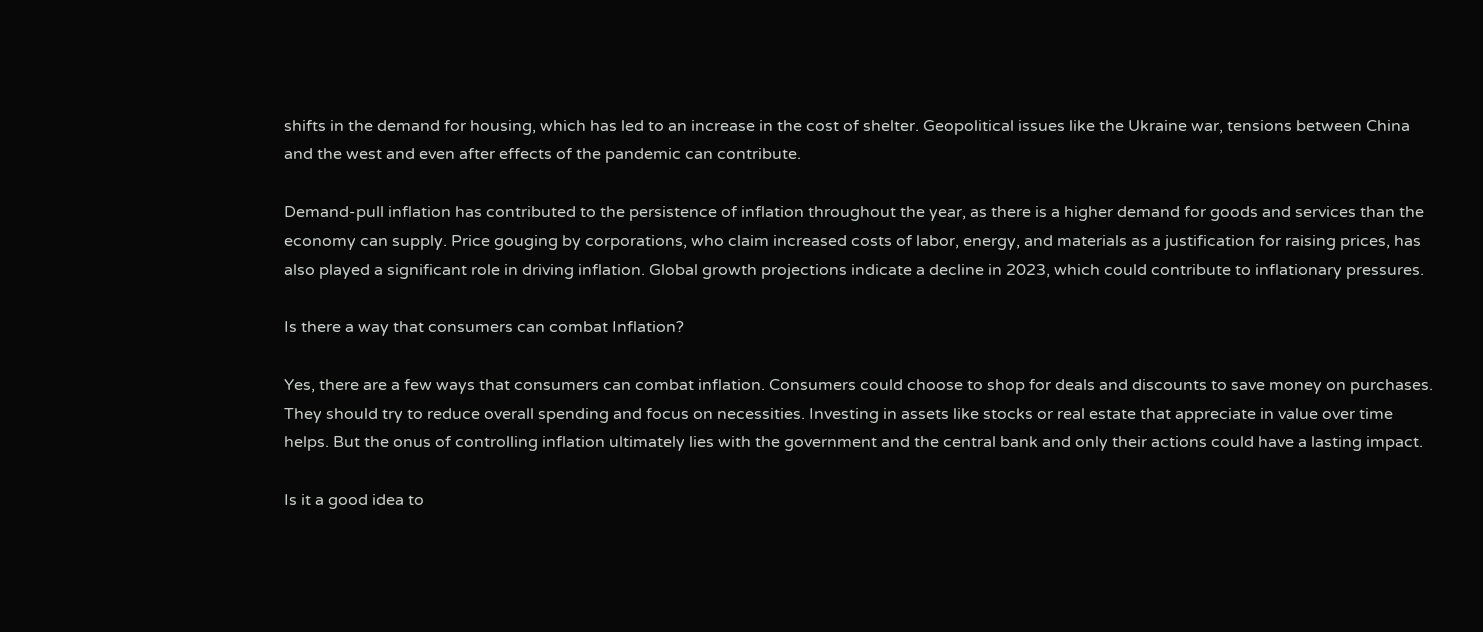shifts in the demand for housing, which has led to an increase in the cost of shelter. Geopolitical issues like the Ukraine war, tensions between China and the west and even after effects of the pandemic can contribute.

Demand-pull inflation has contributed to the persistence of inflation throughout the year, as there is a higher demand for goods and services than the economy can supply. Price gouging by corporations, who claim increased costs of labor, energy, and materials as a justification for raising prices, has also played a significant role in driving inflation. Global growth projections indicate a decline in 2023, which could contribute to inflationary pressures.

Is there a way that consumers can combat Inflation?

Yes, there are a few ways that consumers can combat inflation. Consumers could choose to shop for deals and discounts to save money on purchases. They should try to reduce overall spending and focus on necessities. Investing in assets like stocks or real estate that appreciate in value over time helps. But the onus of controlling inflation ultimately lies with the government and the central bank and only their actions could have a lasting impact.

Is it a good idea to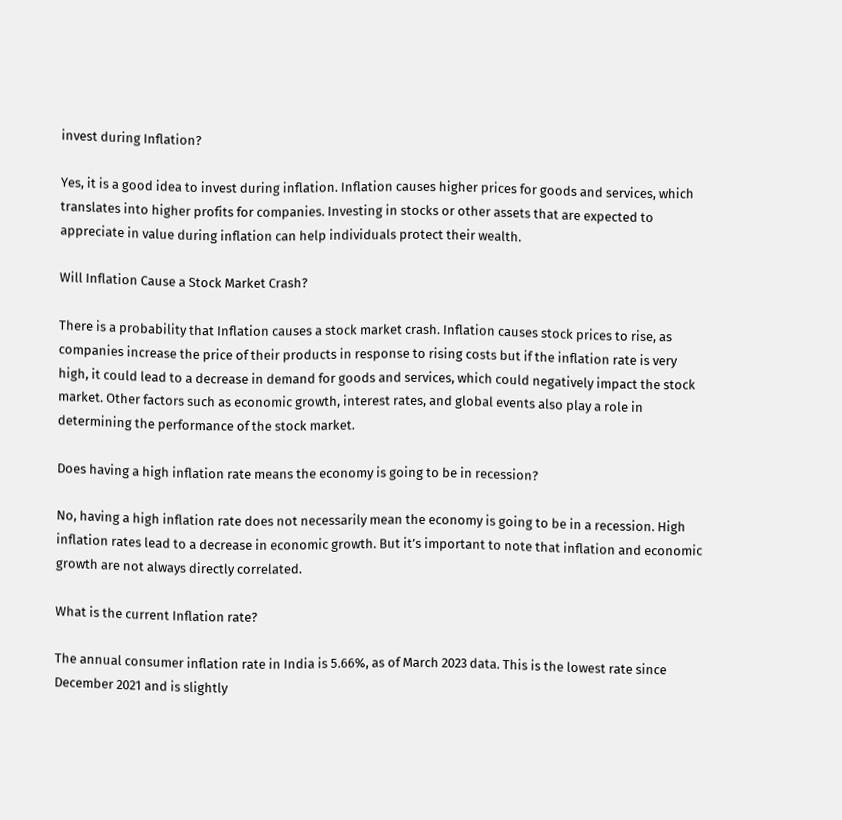invest during Inflation?

Yes, it is a good idea to invest during inflation. Inflation causes higher prices for goods and services, which translates into higher profits for companies. Investing in stocks or other assets that are expected to appreciate in value during inflation can help individuals protect their wealth.

Will Inflation Cause a Stock Market Crash?

There is a probability that Inflation causes a stock market crash. Inflation causes stock prices to rise, as companies increase the price of their products in response to rising costs but if the inflation rate is very high, it could lead to a decrease in demand for goods and services, which could negatively impact the stock market. Other factors such as economic growth, interest rates, and global events also play a role in determining the performance of the stock market.

Does having a high inflation rate means the economy is going to be in recession?

No, having a high inflation rate does not necessarily mean the economy is going to be in a recession. High inflation rates lead to a decrease in economic growth. But it’s important to note that inflation and economic growth are not always directly correlated.

What is the current Inflation rate?

The annual consumer inflation rate in India is 5.66%, as of March 2023 data. This is the lowest rate since December 2021 and is slightly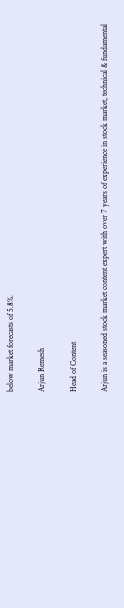below market forecasts of 5.8%.

Arjun Remesh

Head of Content

Arjun is a seasoned stock market content expert with over 7 years of experience in stock market, technical & fundamental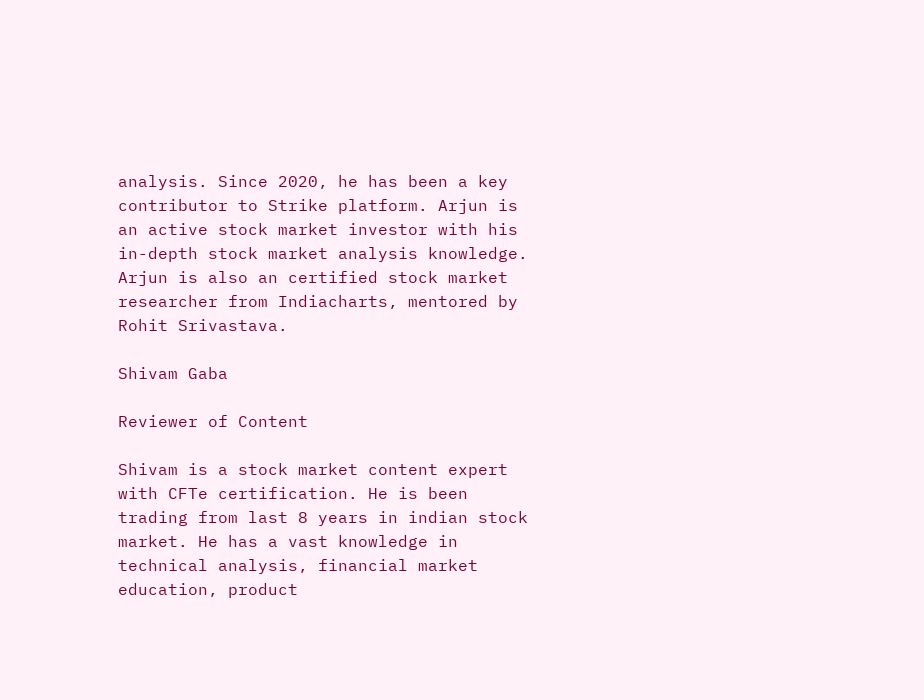analysis. Since 2020, he has been a key contributor to Strike platform. Arjun is an active stock market investor with his in-depth stock market analysis knowledge. Arjun is also an certified stock market researcher from Indiacharts, mentored by Rohit Srivastava.

Shivam Gaba

Reviewer of Content

Shivam is a stock market content expert with CFTe certification. He is been trading from last 8 years in indian stock market. He has a vast knowledge in technical analysis, financial market education, product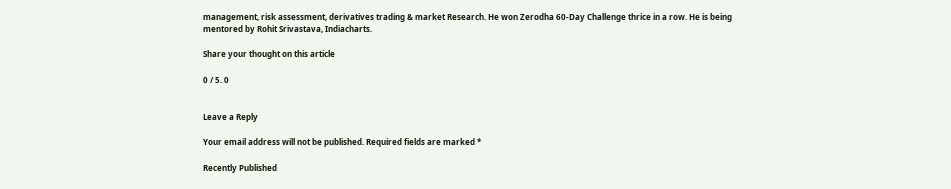management, risk assessment, derivatives trading & market Research. He won Zerodha 60-Day Challenge thrice in a row. He is being mentored by Rohit Srivastava, Indiacharts.

Share your thought on this article

0 / 5. 0


Leave a Reply

Your email address will not be published. Required fields are marked *

Recently Published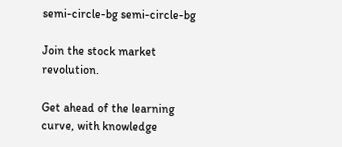semi-circle-bg semi-circle-bg

Join the stock market revolution.

Get ahead of the learning curve, with knowledge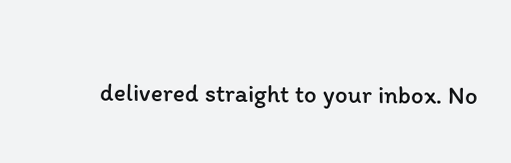delivered straight to your inbox. No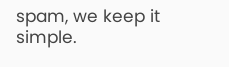spam, we keep it simple.